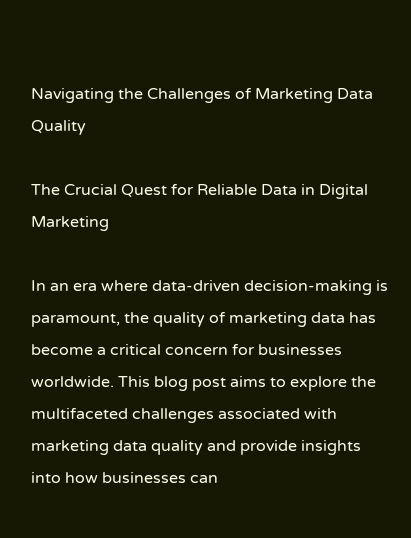Navigating the Challenges of Marketing Data Quality

The Crucial Quest for Reliable Data in Digital Marketing

In an era where data-driven decision-making is paramount, the quality of marketing data has become a critical concern for businesses worldwide. This blog post aims to explore the multifaceted challenges associated with marketing data quality and provide insights into how businesses can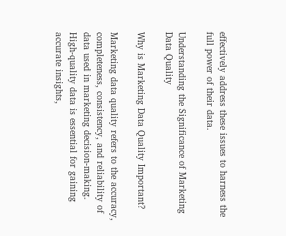effectively address these issues to harness the full power of their data.

Understanding the Significance of Marketing Data Quality

Why is Marketing Data Quality Important?

Marketing data quality refers to the accuracy, completeness, consistency, and reliability of data used in marketing decision-making. High-quality data is essential for gaining accurate insights,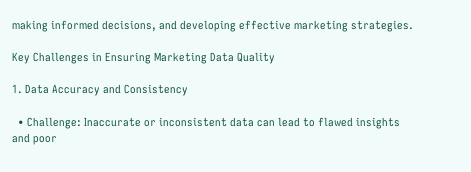making informed decisions, and developing effective marketing strategies.

Key Challenges in Ensuring Marketing Data Quality

1. Data Accuracy and Consistency

  • Challenge: Inaccurate or inconsistent data can lead to flawed insights and poor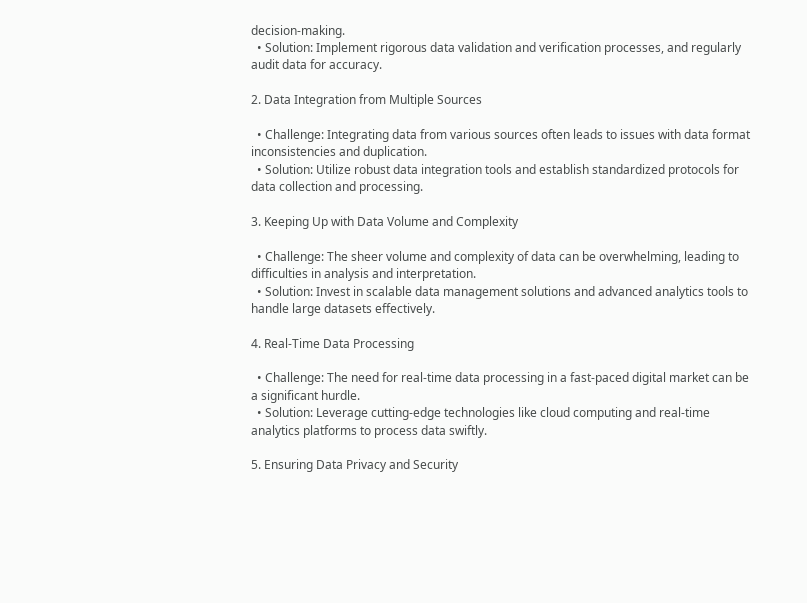decision-making.
  • Solution: Implement rigorous data validation and verification processes, and regularly audit data for accuracy.

2. Data Integration from Multiple Sources

  • Challenge: Integrating data from various sources often leads to issues with data format inconsistencies and duplication.
  • Solution: Utilize robust data integration tools and establish standardized protocols for data collection and processing.

3. Keeping Up with Data Volume and Complexity

  • Challenge: The sheer volume and complexity of data can be overwhelming, leading to difficulties in analysis and interpretation.
  • Solution: Invest in scalable data management solutions and advanced analytics tools to handle large datasets effectively.

4. Real-Time Data Processing

  • Challenge: The need for real-time data processing in a fast-paced digital market can be a significant hurdle.
  • Solution: Leverage cutting-edge technologies like cloud computing and real-time analytics platforms to process data swiftly.

5. Ensuring Data Privacy and Security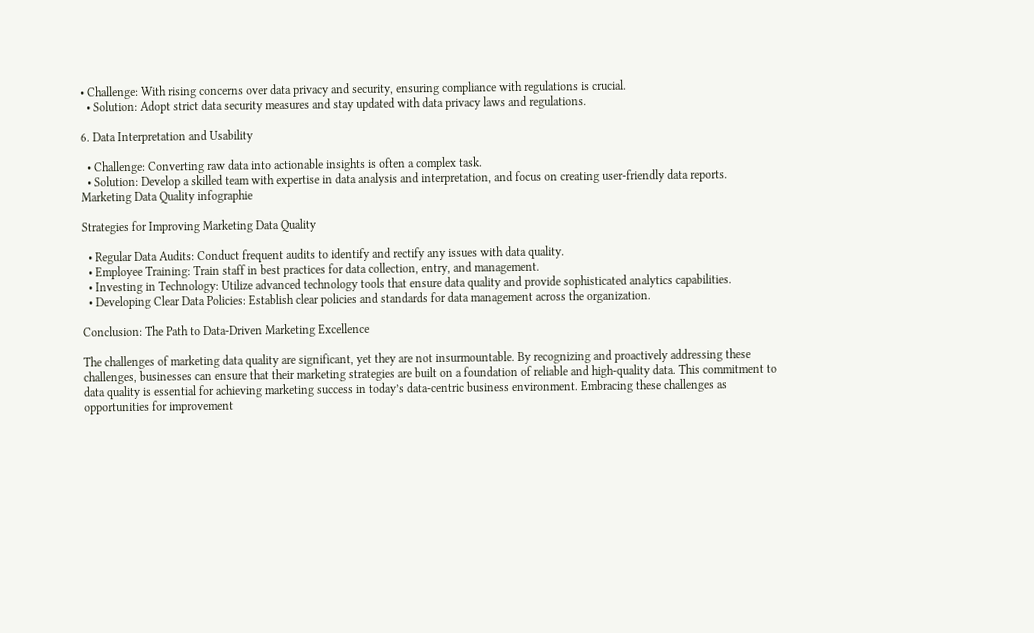• Challenge: With rising concerns over data privacy and security, ensuring compliance with regulations is crucial.
  • Solution: Adopt strict data security measures and stay updated with data privacy laws and regulations.

6. Data Interpretation and Usability

  • Challenge: Converting raw data into actionable insights is often a complex task.
  • Solution: Develop a skilled team with expertise in data analysis and interpretation, and focus on creating user-friendly data reports.
Marketing Data Quality infographie

Strategies for Improving Marketing Data Quality

  • Regular Data Audits: Conduct frequent audits to identify and rectify any issues with data quality.
  • Employee Training: Train staff in best practices for data collection, entry, and management.
  • Investing in Technology: Utilize advanced technology tools that ensure data quality and provide sophisticated analytics capabilities.
  • Developing Clear Data Policies: Establish clear policies and standards for data management across the organization.

Conclusion: The Path to Data-Driven Marketing Excellence

The challenges of marketing data quality are significant, yet they are not insurmountable. By recognizing and proactively addressing these challenges, businesses can ensure that their marketing strategies are built on a foundation of reliable and high-quality data. This commitment to data quality is essential for achieving marketing success in today’s data-centric business environment. Embracing these challenges as opportunities for improvement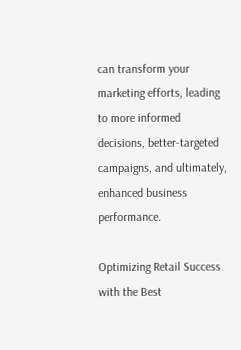can transform your marketing efforts, leading to more informed decisions, better-targeted campaigns, and ultimately, enhanced business performance.

Optimizing Retail Success with the Best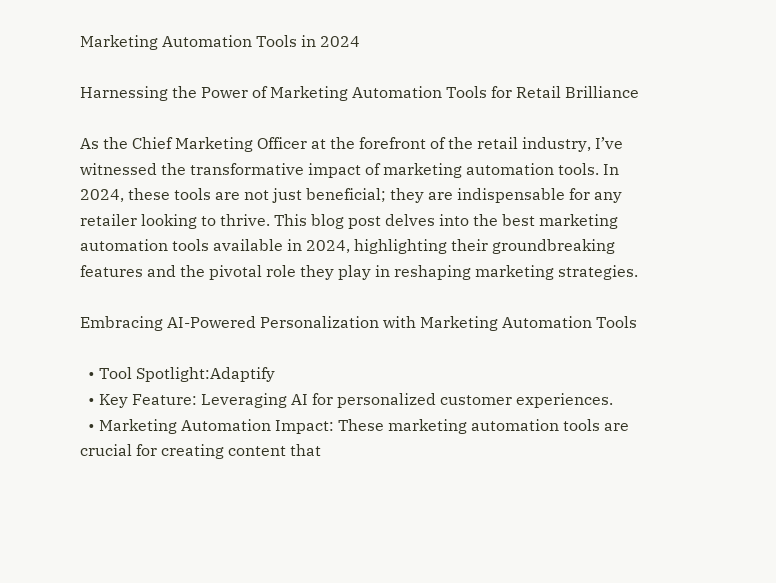Marketing Automation Tools in 2024

Harnessing the Power of Marketing Automation Tools for Retail Brilliance

As the Chief Marketing Officer at the forefront of the retail industry, I’ve witnessed the transformative impact of marketing automation tools. In 2024, these tools are not just beneficial; they are indispensable for any retailer looking to thrive. This blog post delves into the best marketing automation tools available in 2024, highlighting their groundbreaking features and the pivotal role they play in reshaping marketing strategies.

Embracing AI-Powered Personalization with Marketing Automation Tools

  • Tool Spotlight:Adaptify
  • Key Feature: Leveraging AI for personalized customer experiences.
  • Marketing Automation Impact: These marketing automation tools are crucial for creating content that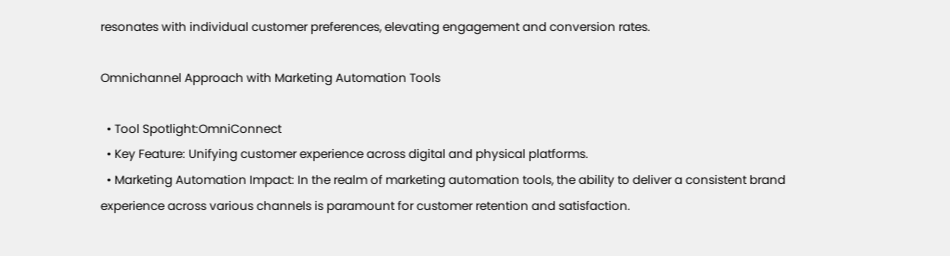resonates with individual customer preferences, elevating engagement and conversion rates.

Omnichannel Approach with Marketing Automation Tools

  • Tool Spotlight:OmniConnect
  • Key Feature: Unifying customer experience across digital and physical platforms.
  • Marketing Automation Impact: In the realm of marketing automation tools, the ability to deliver a consistent brand experience across various channels is paramount for customer retention and satisfaction.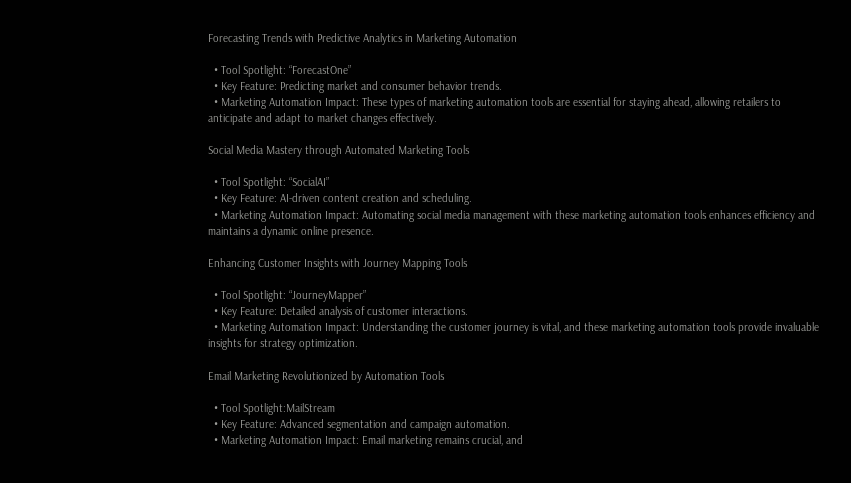Forecasting Trends with Predictive Analytics in Marketing Automation

  • Tool Spotlight: “ForecastOne”
  • Key Feature: Predicting market and consumer behavior trends.
  • Marketing Automation Impact: These types of marketing automation tools are essential for staying ahead, allowing retailers to anticipate and adapt to market changes effectively.

Social Media Mastery through Automated Marketing Tools

  • Tool Spotlight: “SocialAI”
  • Key Feature: AI-driven content creation and scheduling.
  • Marketing Automation Impact: Automating social media management with these marketing automation tools enhances efficiency and maintains a dynamic online presence.

Enhancing Customer Insights with Journey Mapping Tools

  • Tool Spotlight: “JourneyMapper”
  • Key Feature: Detailed analysis of customer interactions.
  • Marketing Automation Impact: Understanding the customer journey is vital, and these marketing automation tools provide invaluable insights for strategy optimization.

Email Marketing Revolutionized by Automation Tools

  • Tool Spotlight:MailStream
  • Key Feature: Advanced segmentation and campaign automation.
  • Marketing Automation Impact: Email marketing remains crucial, and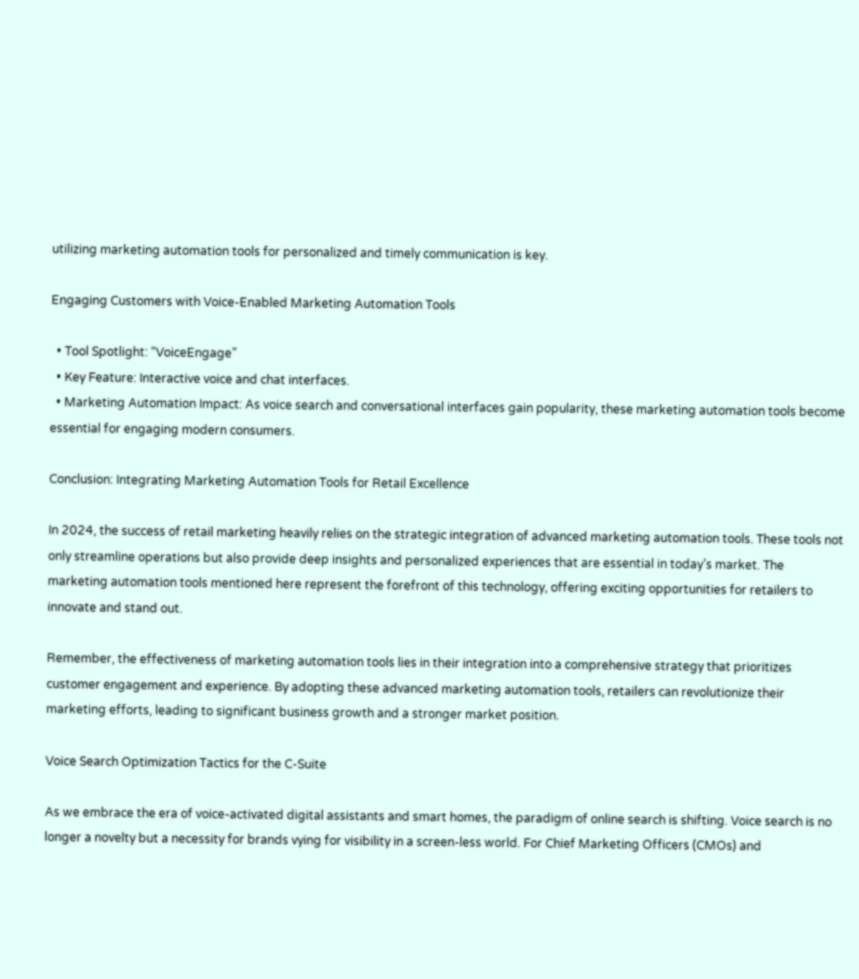utilizing marketing automation tools for personalized and timely communication is key.

Engaging Customers with Voice-Enabled Marketing Automation Tools

  • Tool Spotlight: “VoiceEngage”
  • Key Feature: Interactive voice and chat interfaces.
  • Marketing Automation Impact: As voice search and conversational interfaces gain popularity, these marketing automation tools become essential for engaging modern consumers.

Conclusion: Integrating Marketing Automation Tools for Retail Excellence

In 2024, the success of retail marketing heavily relies on the strategic integration of advanced marketing automation tools. These tools not only streamline operations but also provide deep insights and personalized experiences that are essential in today’s market. The marketing automation tools mentioned here represent the forefront of this technology, offering exciting opportunities for retailers to innovate and stand out.

Remember, the effectiveness of marketing automation tools lies in their integration into a comprehensive strategy that prioritizes customer engagement and experience. By adopting these advanced marketing automation tools, retailers can revolutionize their marketing efforts, leading to significant business growth and a stronger market position.

Voice Search Optimization Tactics for the C-Suite

As we embrace the era of voice-activated digital assistants and smart homes, the paradigm of online search is shifting. Voice search is no longer a novelty but a necessity for brands vying for visibility in a screen-less world. For Chief Marketing Officers (CMOs) and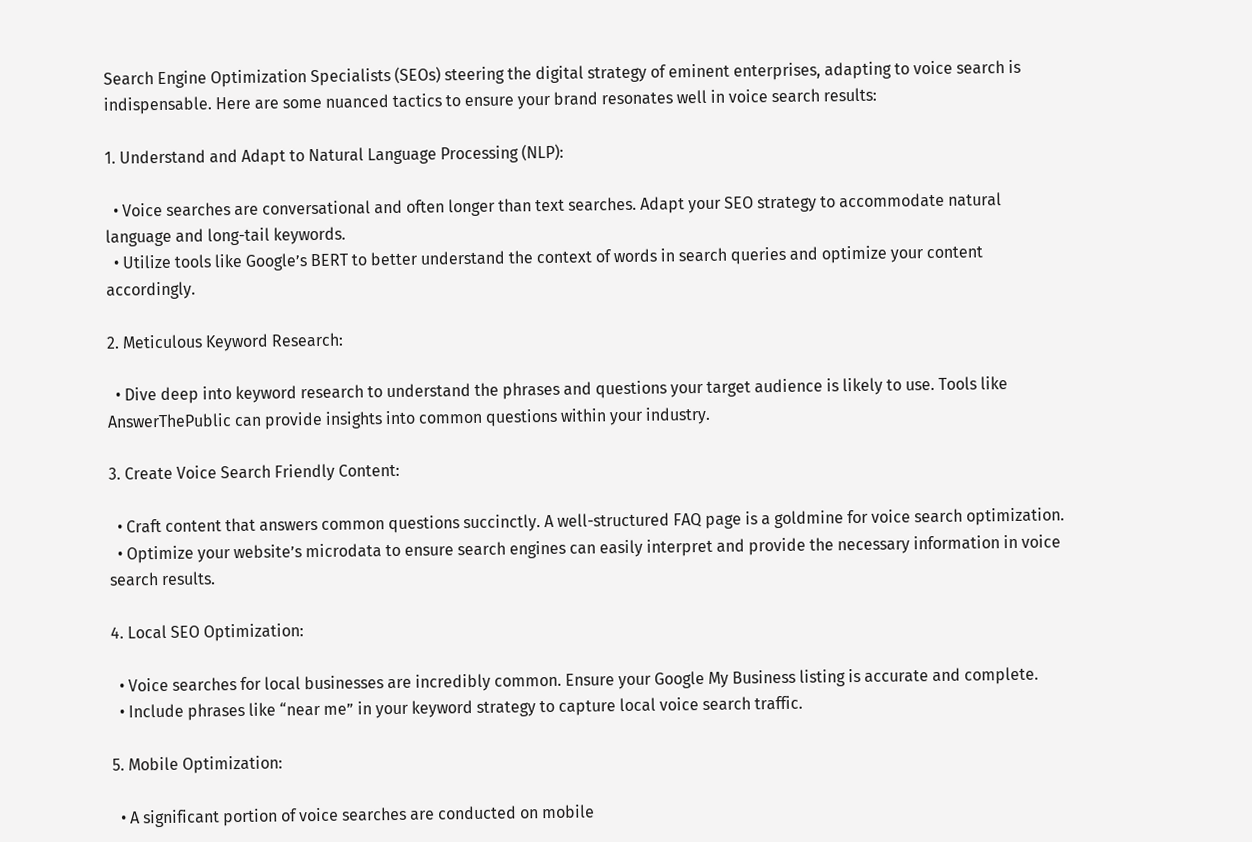Search Engine Optimization Specialists (SEOs) steering the digital strategy of eminent enterprises, adapting to voice search is indispensable. Here are some nuanced tactics to ensure your brand resonates well in voice search results:

1. Understand and Adapt to Natural Language Processing (NLP):

  • Voice searches are conversational and often longer than text searches. Adapt your SEO strategy to accommodate natural language and long-tail keywords.
  • Utilize tools like Google’s BERT to better understand the context of words in search queries and optimize your content accordingly.

2. Meticulous Keyword Research:

  • Dive deep into keyword research to understand the phrases and questions your target audience is likely to use. Tools like AnswerThePublic can provide insights into common questions within your industry.

3. Create Voice Search Friendly Content:

  • Craft content that answers common questions succinctly. A well-structured FAQ page is a goldmine for voice search optimization.
  • Optimize your website’s microdata to ensure search engines can easily interpret and provide the necessary information in voice search results.

4. Local SEO Optimization:

  • Voice searches for local businesses are incredibly common. Ensure your Google My Business listing is accurate and complete.
  • Include phrases like “near me” in your keyword strategy to capture local voice search traffic.

5. Mobile Optimization:

  • A significant portion of voice searches are conducted on mobile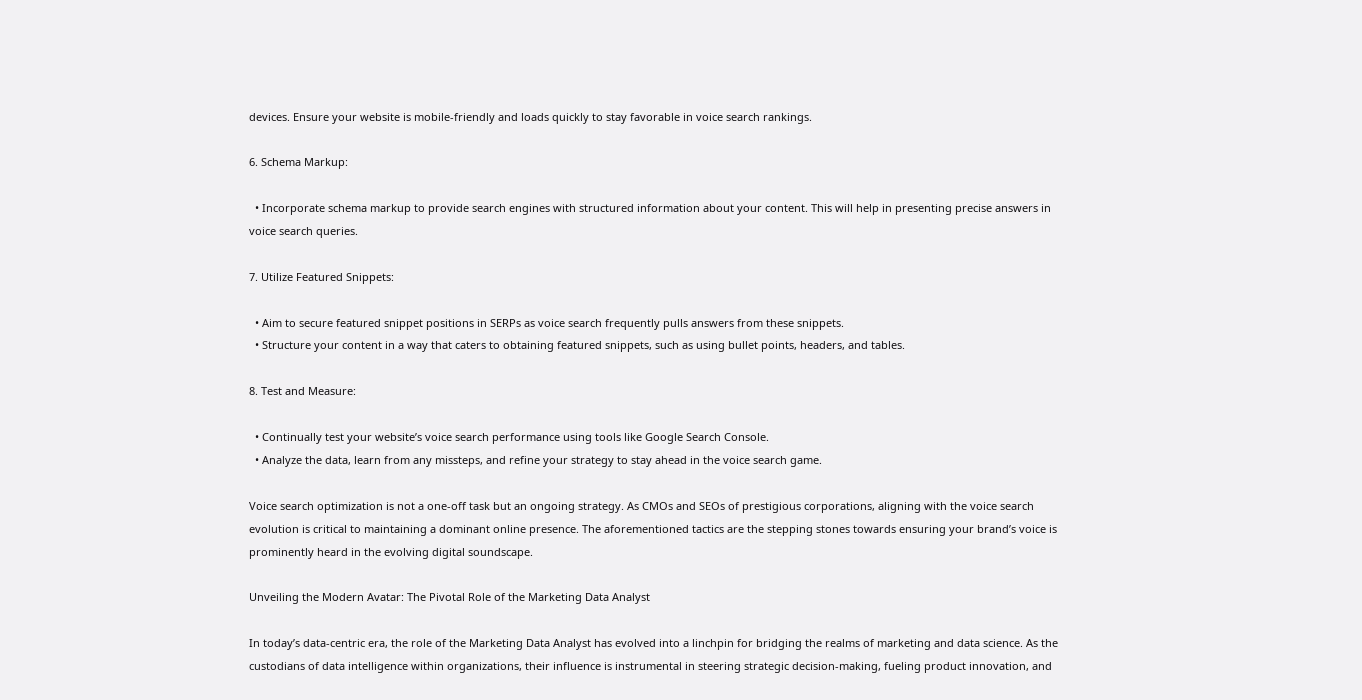devices. Ensure your website is mobile-friendly and loads quickly to stay favorable in voice search rankings.

6. Schema Markup:

  • Incorporate schema markup to provide search engines with structured information about your content. This will help in presenting precise answers in voice search queries.

7. Utilize Featured Snippets:

  • Aim to secure featured snippet positions in SERPs as voice search frequently pulls answers from these snippets.
  • Structure your content in a way that caters to obtaining featured snippets, such as using bullet points, headers, and tables.

8. Test and Measure:

  • Continually test your website’s voice search performance using tools like Google Search Console.
  • Analyze the data, learn from any missteps, and refine your strategy to stay ahead in the voice search game.

Voice search optimization is not a one-off task but an ongoing strategy. As CMOs and SEOs of prestigious corporations, aligning with the voice search evolution is critical to maintaining a dominant online presence. The aforementioned tactics are the stepping stones towards ensuring your brand’s voice is prominently heard in the evolving digital soundscape.

Unveiling the Modern Avatar: The Pivotal Role of the Marketing Data Analyst

In today’s data-centric era, the role of the Marketing Data Analyst has evolved into a linchpin for bridging the realms of marketing and data science. As the custodians of data intelligence within organizations, their influence is instrumental in steering strategic decision-making, fueling product innovation, and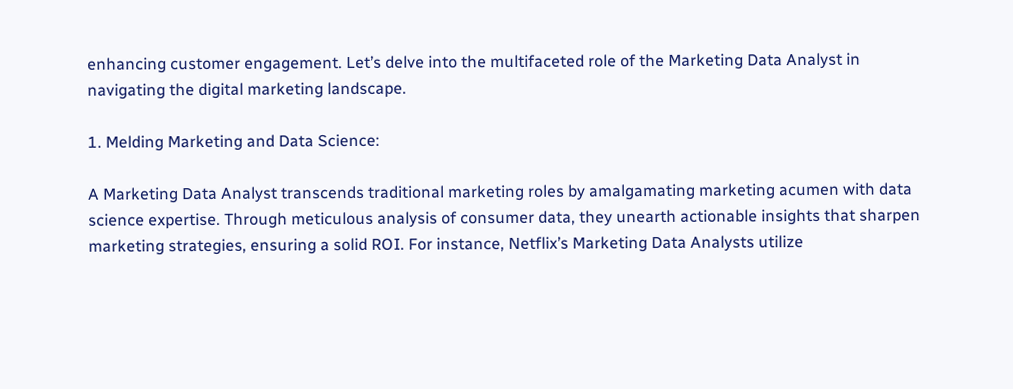enhancing customer engagement. Let’s delve into the multifaceted role of the Marketing Data Analyst in navigating the digital marketing landscape.

1. Melding Marketing and Data Science:

A Marketing Data Analyst transcends traditional marketing roles by amalgamating marketing acumen with data science expertise. Through meticulous analysis of consumer data, they unearth actionable insights that sharpen marketing strategies, ensuring a solid ROI. For instance, Netflix’s Marketing Data Analysts utilize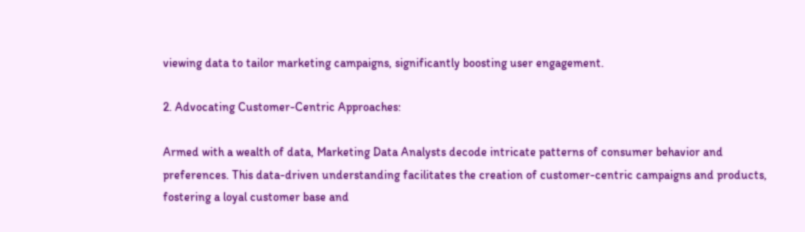viewing data to tailor marketing campaigns, significantly boosting user engagement.

2. Advocating Customer-Centric Approaches:

Armed with a wealth of data, Marketing Data Analysts decode intricate patterns of consumer behavior and preferences. This data-driven understanding facilitates the creation of customer-centric campaigns and products, fostering a loyal customer base and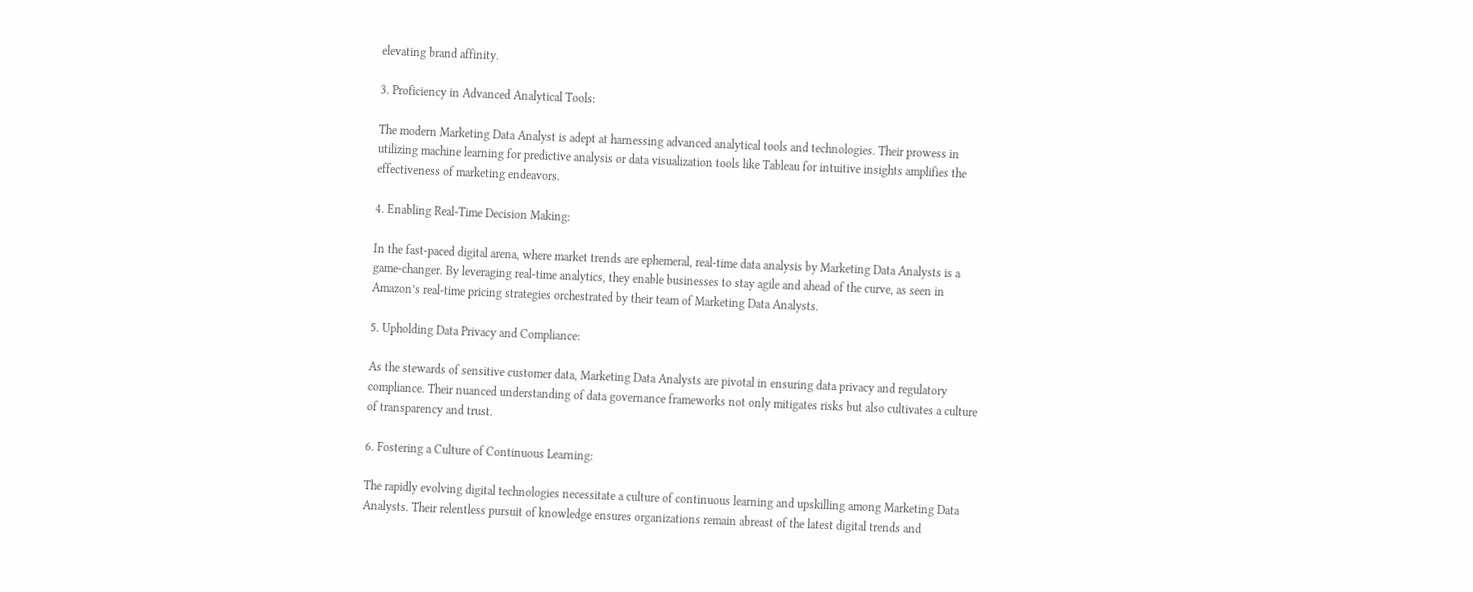elevating brand affinity.

3. Proficiency in Advanced Analytical Tools:

The modern Marketing Data Analyst is adept at harnessing advanced analytical tools and technologies. Their prowess in utilizing machine learning for predictive analysis or data visualization tools like Tableau for intuitive insights amplifies the effectiveness of marketing endeavors.

4. Enabling Real-Time Decision Making:

In the fast-paced digital arena, where market trends are ephemeral, real-time data analysis by Marketing Data Analysts is a game-changer. By leveraging real-time analytics, they enable businesses to stay agile and ahead of the curve, as seen in Amazon’s real-time pricing strategies orchestrated by their team of Marketing Data Analysts.

5. Upholding Data Privacy and Compliance:

As the stewards of sensitive customer data, Marketing Data Analysts are pivotal in ensuring data privacy and regulatory compliance. Their nuanced understanding of data governance frameworks not only mitigates risks but also cultivates a culture of transparency and trust.

6. Fostering a Culture of Continuous Learning:

The rapidly evolving digital technologies necessitate a culture of continuous learning and upskilling among Marketing Data Analysts. Their relentless pursuit of knowledge ensures organizations remain abreast of the latest digital trends and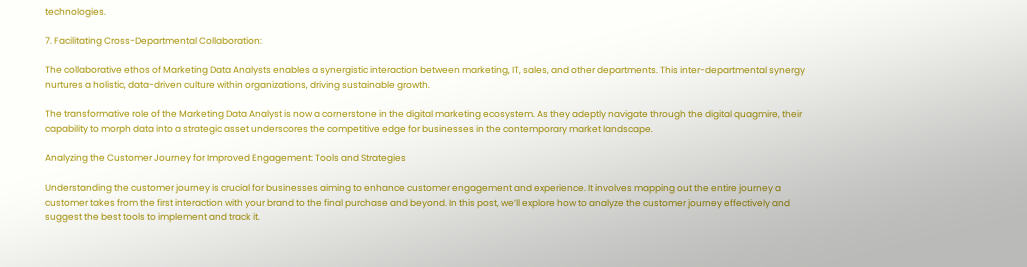technologies.

7. Facilitating Cross-Departmental Collaboration:

The collaborative ethos of Marketing Data Analysts enables a synergistic interaction between marketing, IT, sales, and other departments. This inter-departmental synergy nurtures a holistic, data-driven culture within organizations, driving sustainable growth.

The transformative role of the Marketing Data Analyst is now a cornerstone in the digital marketing ecosystem. As they adeptly navigate through the digital quagmire, their capability to morph data into a strategic asset underscores the competitive edge for businesses in the contemporary market landscape.

Analyzing the Customer Journey for Improved Engagement: Tools and Strategies

Understanding the customer journey is crucial for businesses aiming to enhance customer engagement and experience. It involves mapping out the entire journey a customer takes from the first interaction with your brand to the final purchase and beyond. In this post, we’ll explore how to analyze the customer journey effectively and suggest the best tools to implement and track it.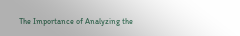The Importance of Analyzing the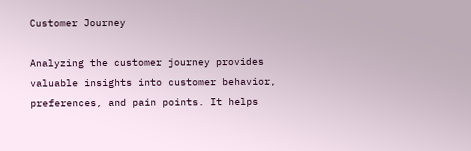Customer Journey

Analyzing the customer journey provides valuable insights into customer behavior, preferences, and pain points. It helps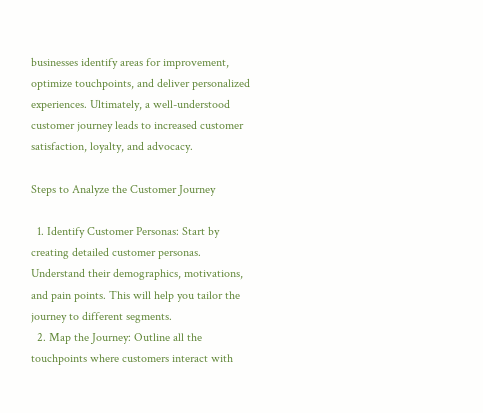businesses identify areas for improvement, optimize touchpoints, and deliver personalized experiences. Ultimately, a well-understood customer journey leads to increased customer satisfaction, loyalty, and advocacy.

Steps to Analyze the Customer Journey

  1. Identify Customer Personas: Start by creating detailed customer personas. Understand their demographics, motivations, and pain points. This will help you tailor the journey to different segments.
  2. Map the Journey: Outline all the touchpoints where customers interact with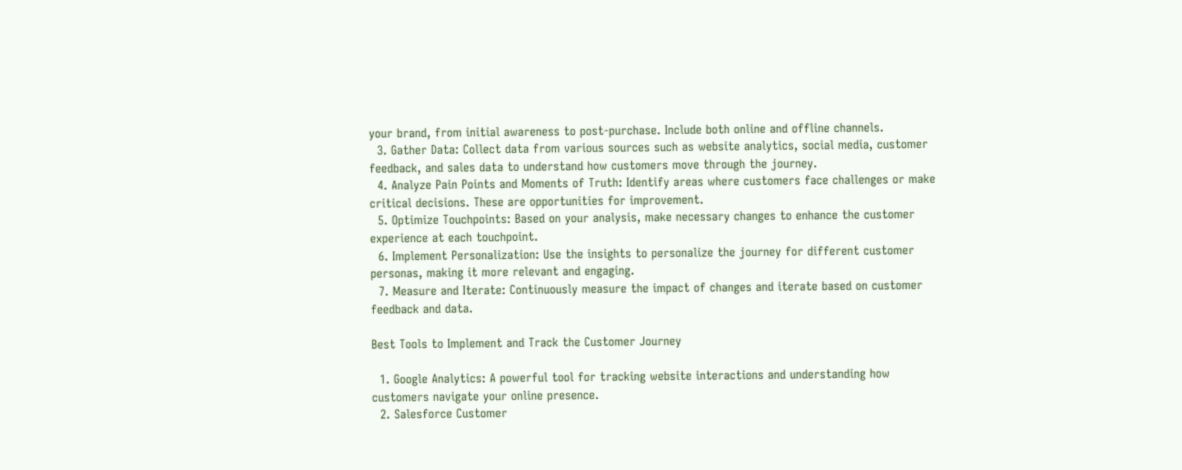your brand, from initial awareness to post-purchase. Include both online and offline channels.
  3. Gather Data: Collect data from various sources such as website analytics, social media, customer feedback, and sales data to understand how customers move through the journey.
  4. Analyze Pain Points and Moments of Truth: Identify areas where customers face challenges or make critical decisions. These are opportunities for improvement.
  5. Optimize Touchpoints: Based on your analysis, make necessary changes to enhance the customer experience at each touchpoint.
  6. Implement Personalization: Use the insights to personalize the journey for different customer personas, making it more relevant and engaging.
  7. Measure and Iterate: Continuously measure the impact of changes and iterate based on customer feedback and data.

Best Tools to Implement and Track the Customer Journey

  1. Google Analytics: A powerful tool for tracking website interactions and understanding how customers navigate your online presence.
  2. Salesforce Customer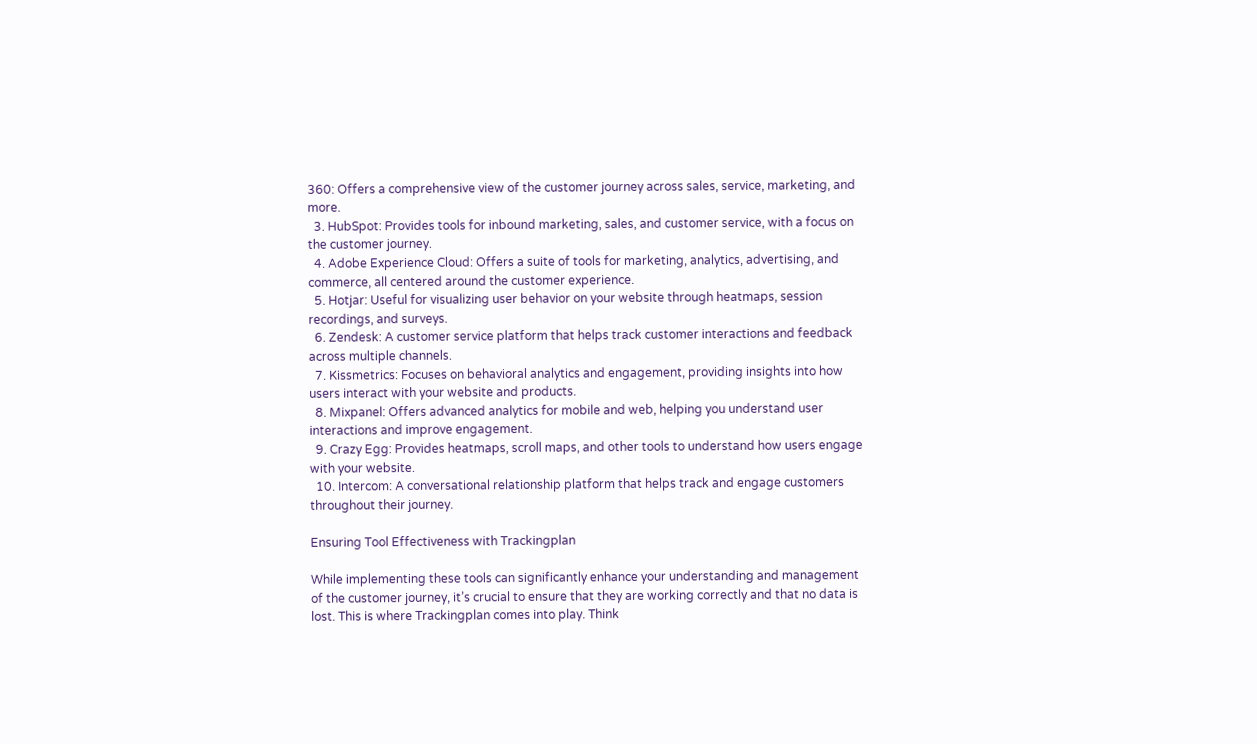360: Offers a comprehensive view of the customer journey across sales, service, marketing, and more.
  3. HubSpot: Provides tools for inbound marketing, sales, and customer service, with a focus on the customer journey.
  4. Adobe Experience Cloud: Offers a suite of tools for marketing, analytics, advertising, and commerce, all centered around the customer experience.
  5. Hotjar: Useful for visualizing user behavior on your website through heatmaps, session recordings, and surveys.
  6. Zendesk: A customer service platform that helps track customer interactions and feedback across multiple channels.
  7. Kissmetrics: Focuses on behavioral analytics and engagement, providing insights into how users interact with your website and products.
  8. Mixpanel: Offers advanced analytics for mobile and web, helping you understand user interactions and improve engagement.
  9. Crazy Egg: Provides heatmaps, scroll maps, and other tools to understand how users engage with your website.
  10. Intercom: A conversational relationship platform that helps track and engage customers throughout their journey.

Ensuring Tool Effectiveness with Trackingplan

While implementing these tools can significantly enhance your understanding and management of the customer journey, it’s crucial to ensure that they are working correctly and that no data is lost. This is where Trackingplan comes into play. Think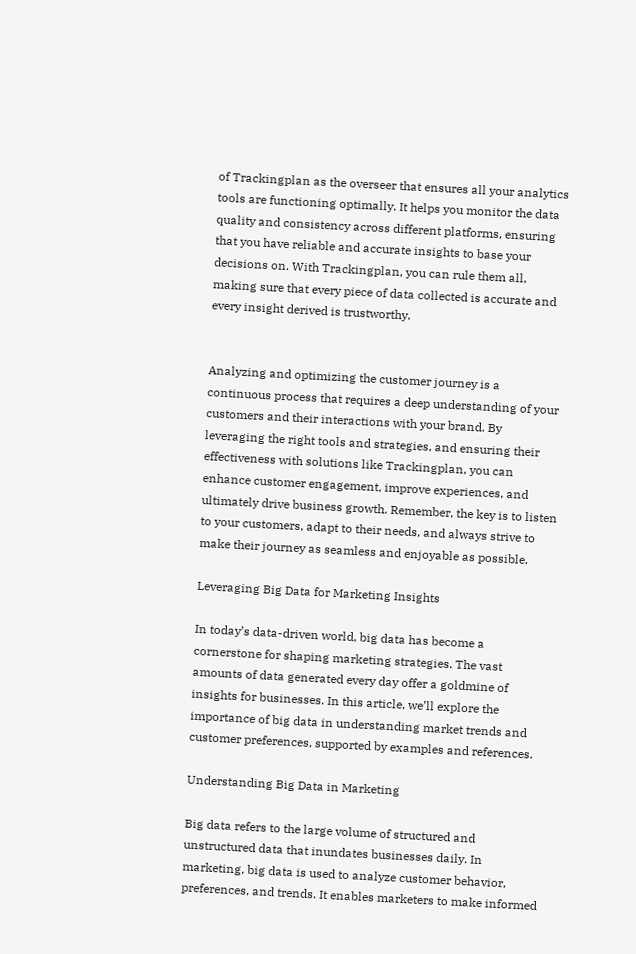of Trackingplan as the overseer that ensures all your analytics tools are functioning optimally. It helps you monitor the data quality and consistency across different platforms, ensuring that you have reliable and accurate insights to base your decisions on. With Trackingplan, you can rule them all, making sure that every piece of data collected is accurate and every insight derived is trustworthy.


Analyzing and optimizing the customer journey is a continuous process that requires a deep understanding of your customers and their interactions with your brand. By leveraging the right tools and strategies, and ensuring their effectiveness with solutions like Trackingplan, you can enhance customer engagement, improve experiences, and ultimately drive business growth. Remember, the key is to listen to your customers, adapt to their needs, and always strive to make their journey as seamless and enjoyable as possible.

Leveraging Big Data for Marketing Insights

In today’s data-driven world, big data has become a cornerstone for shaping marketing strategies. The vast amounts of data generated every day offer a goldmine of insights for businesses. In this article, we’ll explore the importance of big data in understanding market trends and customer preferences, supported by examples and references.

Understanding Big Data in Marketing

Big data refers to the large volume of structured and unstructured data that inundates businesses daily. In marketing, big data is used to analyze customer behavior, preferences, and trends. It enables marketers to make informed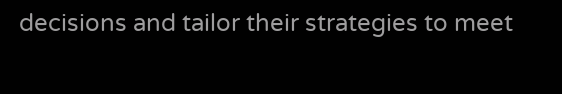decisions and tailor their strategies to meet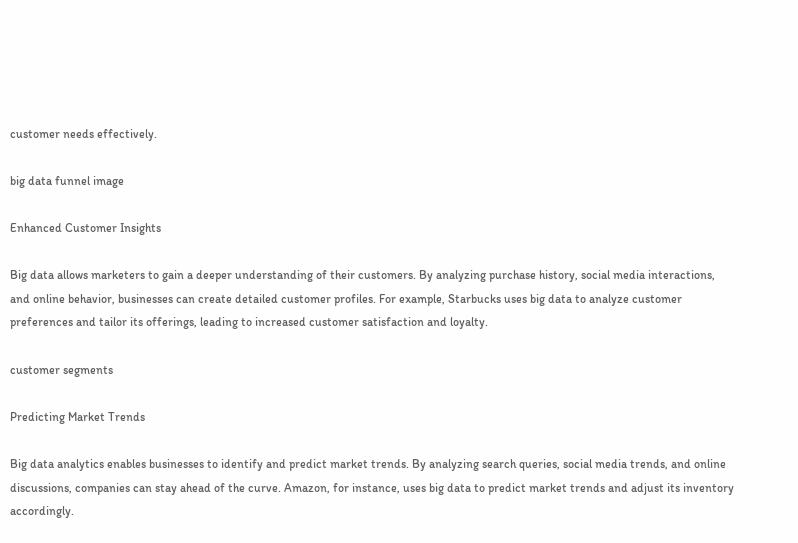customer needs effectively.

big data funnel image

Enhanced Customer Insights

Big data allows marketers to gain a deeper understanding of their customers. By analyzing purchase history, social media interactions, and online behavior, businesses can create detailed customer profiles. For example, Starbucks uses big data to analyze customer preferences and tailor its offerings, leading to increased customer satisfaction and loyalty.

customer segments

Predicting Market Trends

Big data analytics enables businesses to identify and predict market trends. By analyzing search queries, social media trends, and online discussions, companies can stay ahead of the curve. Amazon, for instance, uses big data to predict market trends and adjust its inventory accordingly.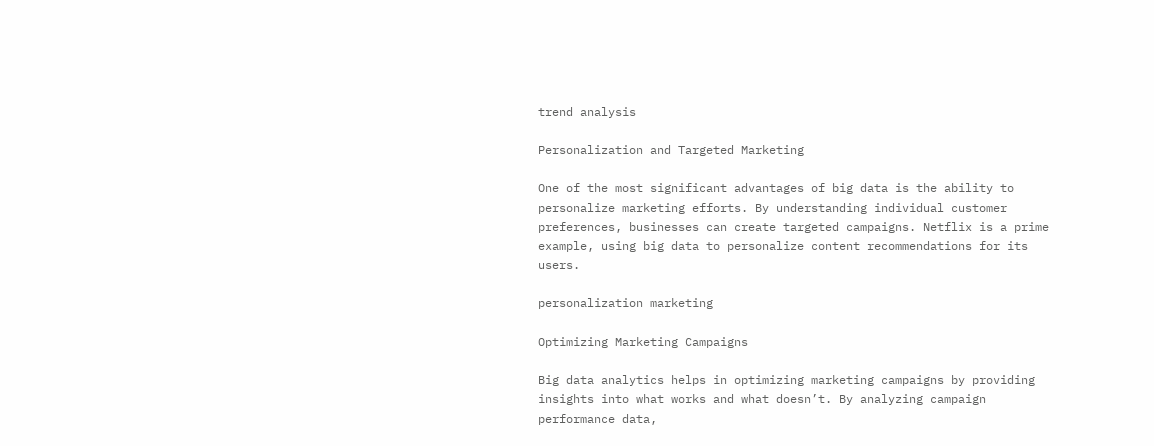trend analysis

Personalization and Targeted Marketing

One of the most significant advantages of big data is the ability to personalize marketing efforts. By understanding individual customer preferences, businesses can create targeted campaigns. Netflix is a prime example, using big data to personalize content recommendations for its users.

personalization marketing

Optimizing Marketing Campaigns

Big data analytics helps in optimizing marketing campaigns by providing insights into what works and what doesn’t. By analyzing campaign performance data,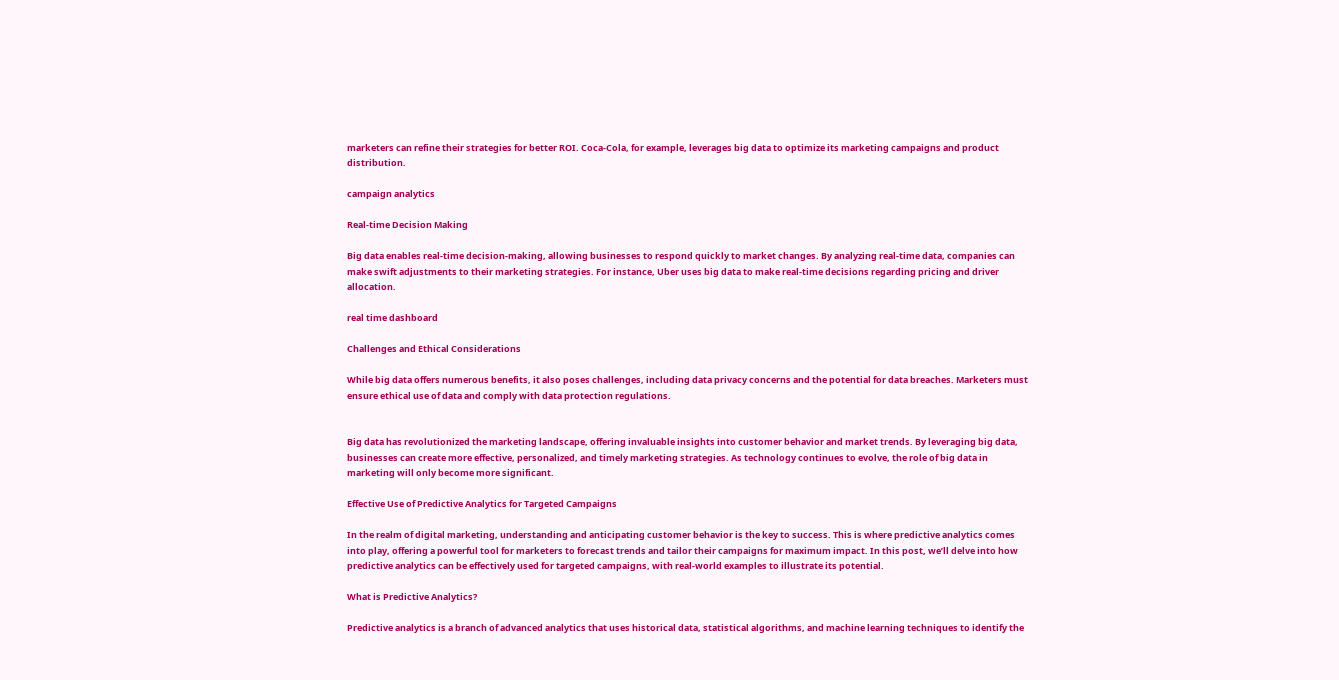marketers can refine their strategies for better ROI. Coca-Cola, for example, leverages big data to optimize its marketing campaigns and product distribution.

campaign analytics

Real-time Decision Making

Big data enables real-time decision-making, allowing businesses to respond quickly to market changes. By analyzing real-time data, companies can make swift adjustments to their marketing strategies. For instance, Uber uses big data to make real-time decisions regarding pricing and driver allocation.

real time dashboard

Challenges and Ethical Considerations

While big data offers numerous benefits, it also poses challenges, including data privacy concerns and the potential for data breaches. Marketers must ensure ethical use of data and comply with data protection regulations.


Big data has revolutionized the marketing landscape, offering invaluable insights into customer behavior and market trends. By leveraging big data, businesses can create more effective, personalized, and timely marketing strategies. As technology continues to evolve, the role of big data in marketing will only become more significant.

Effective Use of Predictive Analytics for Targeted Campaigns

In the realm of digital marketing, understanding and anticipating customer behavior is the key to success. This is where predictive analytics comes into play, offering a powerful tool for marketers to forecast trends and tailor their campaigns for maximum impact. In this post, we’ll delve into how predictive analytics can be effectively used for targeted campaigns, with real-world examples to illustrate its potential.

What is Predictive Analytics?

Predictive analytics is a branch of advanced analytics that uses historical data, statistical algorithms, and machine learning techniques to identify the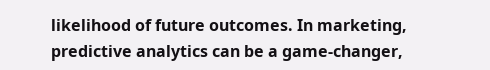likelihood of future outcomes. In marketing, predictive analytics can be a game-changer,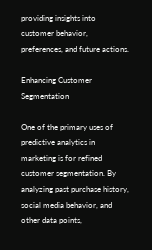providing insights into customer behavior, preferences, and future actions.

Enhancing Customer Segmentation

One of the primary uses of predictive analytics in marketing is for refined customer segmentation. By analyzing past purchase history, social media behavior, and other data points,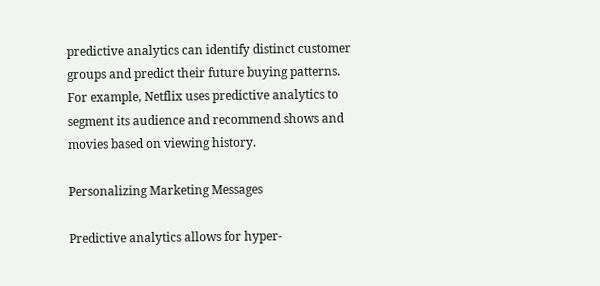predictive analytics can identify distinct customer groups and predict their future buying patterns. For example, Netflix uses predictive analytics to segment its audience and recommend shows and movies based on viewing history.

Personalizing Marketing Messages

Predictive analytics allows for hyper-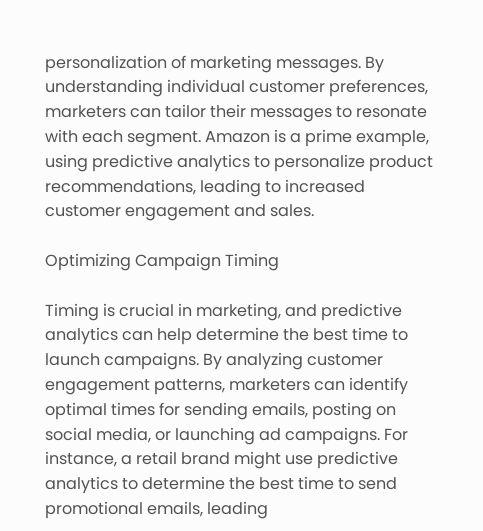personalization of marketing messages. By understanding individual customer preferences, marketers can tailor their messages to resonate with each segment. Amazon is a prime example, using predictive analytics to personalize product recommendations, leading to increased customer engagement and sales.

Optimizing Campaign Timing

Timing is crucial in marketing, and predictive analytics can help determine the best time to launch campaigns. By analyzing customer engagement patterns, marketers can identify optimal times for sending emails, posting on social media, or launching ad campaigns. For instance, a retail brand might use predictive analytics to determine the best time to send promotional emails, leading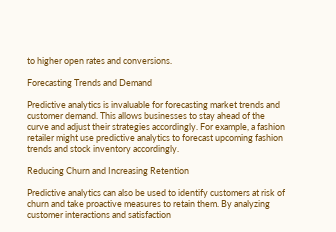to higher open rates and conversions.

Forecasting Trends and Demand

Predictive analytics is invaluable for forecasting market trends and customer demand. This allows businesses to stay ahead of the curve and adjust their strategies accordingly. For example, a fashion retailer might use predictive analytics to forecast upcoming fashion trends and stock inventory accordingly.

Reducing Churn and Increasing Retention

Predictive analytics can also be used to identify customers at risk of churn and take proactive measures to retain them. By analyzing customer interactions and satisfaction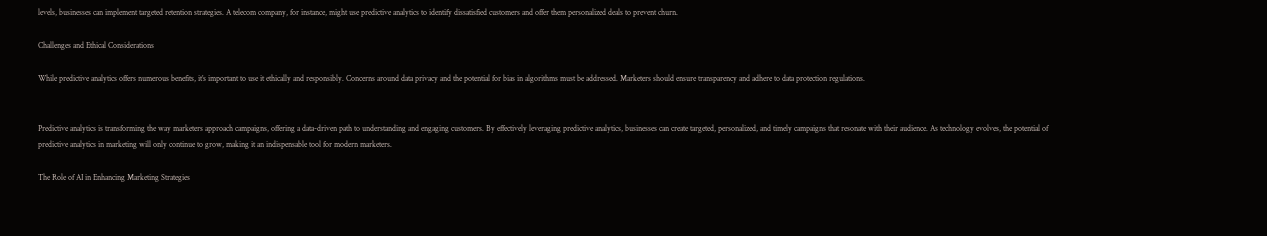levels, businesses can implement targeted retention strategies. A telecom company, for instance, might use predictive analytics to identify dissatisfied customers and offer them personalized deals to prevent churn.

Challenges and Ethical Considerations

While predictive analytics offers numerous benefits, it’s important to use it ethically and responsibly. Concerns around data privacy and the potential for bias in algorithms must be addressed. Marketers should ensure transparency and adhere to data protection regulations.


Predictive analytics is transforming the way marketers approach campaigns, offering a data-driven path to understanding and engaging customers. By effectively leveraging predictive analytics, businesses can create targeted, personalized, and timely campaigns that resonate with their audience. As technology evolves, the potential of predictive analytics in marketing will only continue to grow, making it an indispensable tool for modern marketers.

The Role of AI in Enhancing Marketing Strategies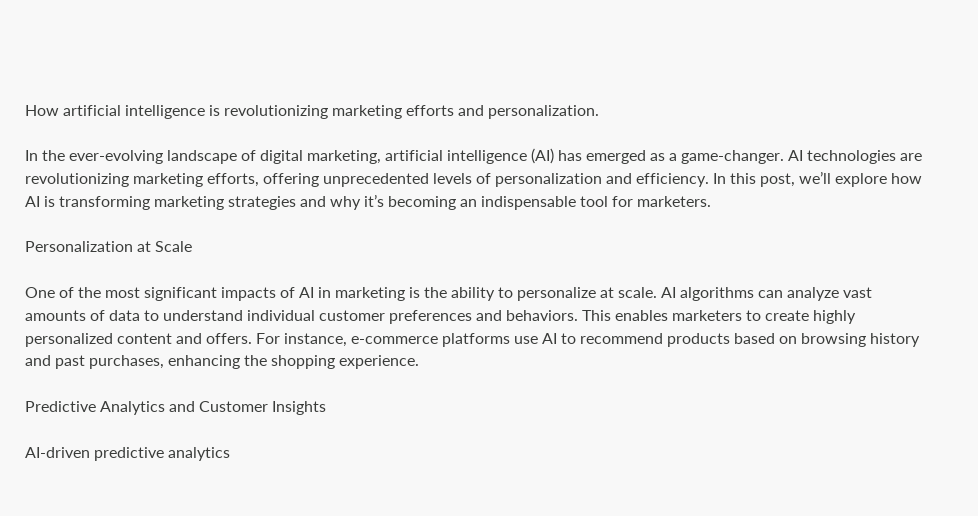How artificial intelligence is revolutionizing marketing efforts and personalization.

In the ever-evolving landscape of digital marketing, artificial intelligence (AI) has emerged as a game-changer. AI technologies are revolutionizing marketing efforts, offering unprecedented levels of personalization and efficiency. In this post, we’ll explore how AI is transforming marketing strategies and why it’s becoming an indispensable tool for marketers.

Personalization at Scale

One of the most significant impacts of AI in marketing is the ability to personalize at scale. AI algorithms can analyze vast amounts of data to understand individual customer preferences and behaviors. This enables marketers to create highly personalized content and offers. For instance, e-commerce platforms use AI to recommend products based on browsing history and past purchases, enhancing the shopping experience.

Predictive Analytics and Customer Insights

AI-driven predictive analytics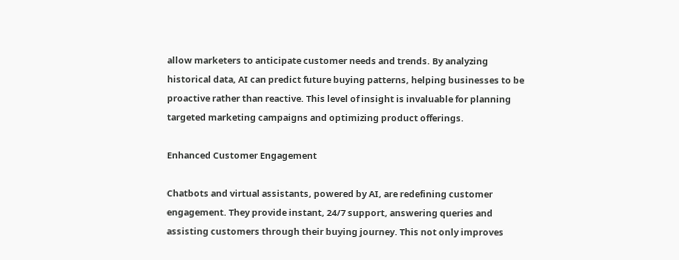allow marketers to anticipate customer needs and trends. By analyzing historical data, AI can predict future buying patterns, helping businesses to be proactive rather than reactive. This level of insight is invaluable for planning targeted marketing campaigns and optimizing product offerings.

Enhanced Customer Engagement

Chatbots and virtual assistants, powered by AI, are redefining customer engagement. They provide instant, 24/7 support, answering queries and assisting customers through their buying journey. This not only improves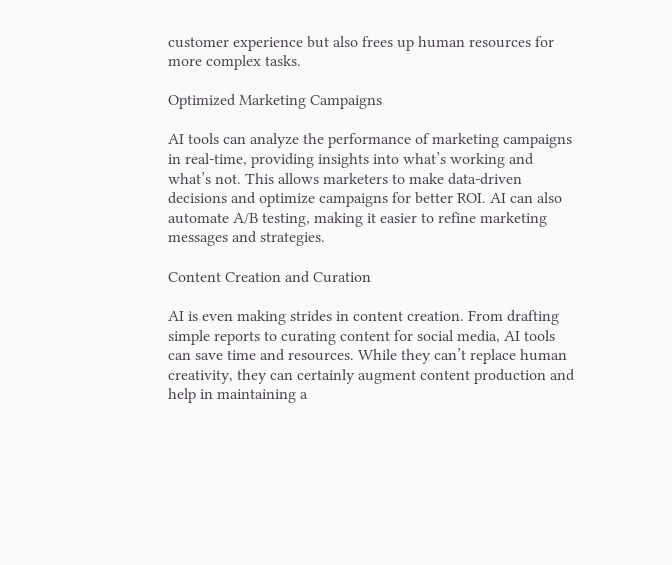customer experience but also frees up human resources for more complex tasks.

Optimized Marketing Campaigns

AI tools can analyze the performance of marketing campaigns in real-time, providing insights into what’s working and what’s not. This allows marketers to make data-driven decisions and optimize campaigns for better ROI. AI can also automate A/B testing, making it easier to refine marketing messages and strategies.

Content Creation and Curation

AI is even making strides in content creation. From drafting simple reports to curating content for social media, AI tools can save time and resources. While they can’t replace human creativity, they can certainly augment content production and help in maintaining a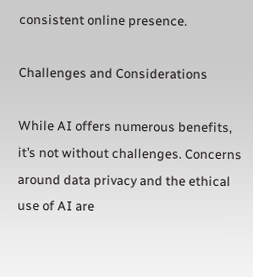consistent online presence.

Challenges and Considerations

While AI offers numerous benefits, it’s not without challenges. Concerns around data privacy and the ethical use of AI are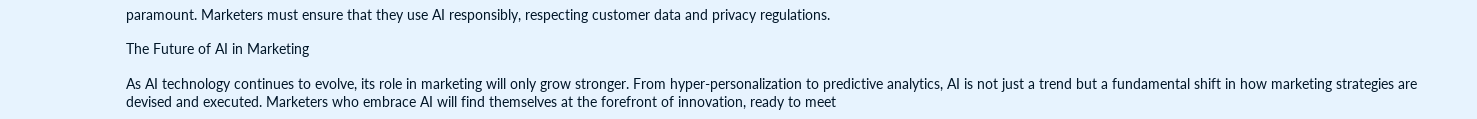paramount. Marketers must ensure that they use AI responsibly, respecting customer data and privacy regulations.

The Future of AI in Marketing

As AI technology continues to evolve, its role in marketing will only grow stronger. From hyper-personalization to predictive analytics, AI is not just a trend but a fundamental shift in how marketing strategies are devised and executed. Marketers who embrace AI will find themselves at the forefront of innovation, ready to meet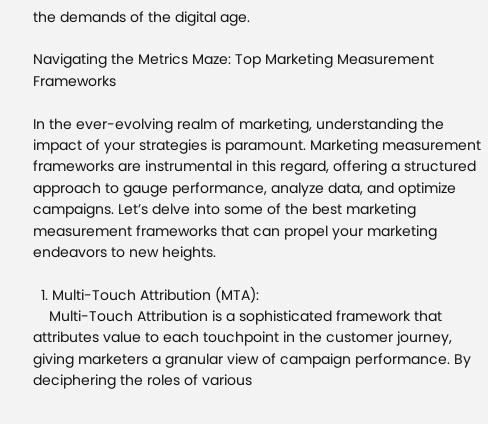the demands of the digital age.

Navigating the Metrics Maze: Top Marketing Measurement Frameworks

In the ever-evolving realm of marketing, understanding the impact of your strategies is paramount. Marketing measurement frameworks are instrumental in this regard, offering a structured approach to gauge performance, analyze data, and optimize campaigns. Let’s delve into some of the best marketing measurement frameworks that can propel your marketing endeavors to new heights.

  1. Multi-Touch Attribution (MTA):
    Multi-Touch Attribution is a sophisticated framework that attributes value to each touchpoint in the customer journey, giving marketers a granular view of campaign performance. By deciphering the roles of various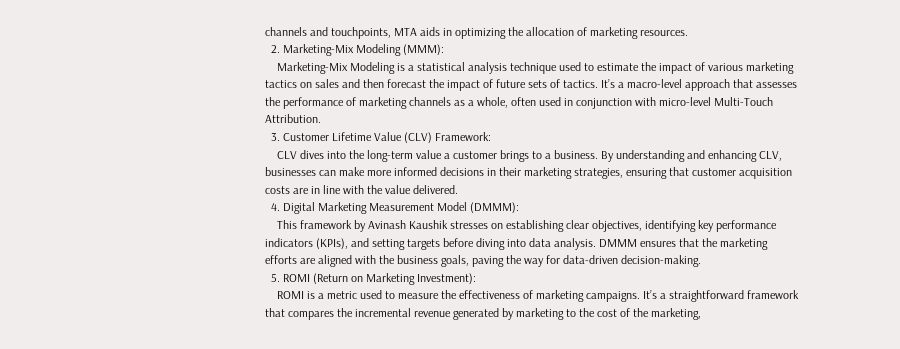channels and touchpoints, MTA aids in optimizing the allocation of marketing resources.
  2. Marketing-Mix Modeling (MMM):
    Marketing-Mix Modeling is a statistical analysis technique used to estimate the impact of various marketing tactics on sales and then forecast the impact of future sets of tactics. It’s a macro-level approach that assesses the performance of marketing channels as a whole, often used in conjunction with micro-level Multi-Touch Attribution.
  3. Customer Lifetime Value (CLV) Framework:
    CLV dives into the long-term value a customer brings to a business. By understanding and enhancing CLV, businesses can make more informed decisions in their marketing strategies, ensuring that customer acquisition costs are in line with the value delivered.
  4. Digital Marketing Measurement Model (DMMM):
    This framework by Avinash Kaushik stresses on establishing clear objectives, identifying key performance indicators (KPIs), and setting targets before diving into data analysis. DMMM ensures that the marketing efforts are aligned with the business goals, paving the way for data-driven decision-making.
  5. ROMI (Return on Marketing Investment):
    ROMI is a metric used to measure the effectiveness of marketing campaigns. It’s a straightforward framework that compares the incremental revenue generated by marketing to the cost of the marketing,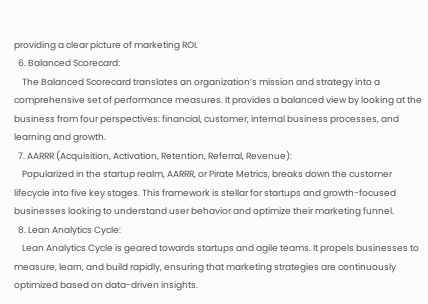providing a clear picture of marketing ROI.
  6. Balanced Scorecard:
    The Balanced Scorecard translates an organization’s mission and strategy into a comprehensive set of performance measures. It provides a balanced view by looking at the business from four perspectives: financial, customer, internal business processes, and learning and growth.
  7. AARRR (Acquisition, Activation, Retention, Referral, Revenue):
    Popularized in the startup realm, AARRR, or Pirate Metrics, breaks down the customer lifecycle into five key stages. This framework is stellar for startups and growth-focused businesses looking to understand user behavior and optimize their marketing funnel.
  8. Lean Analytics Cycle:
    Lean Analytics Cycle is geared towards startups and agile teams. It propels businesses to measure, learn, and build rapidly, ensuring that marketing strategies are continuously optimized based on data-driven insights.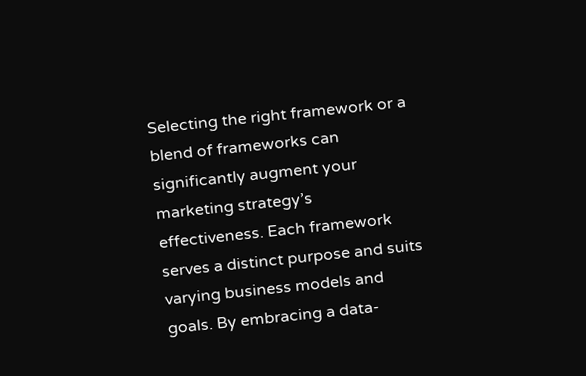Selecting the right framework or a blend of frameworks can significantly augment your marketing strategy’s effectiveness. Each framework serves a distinct purpose and suits varying business models and goals. By embracing a data-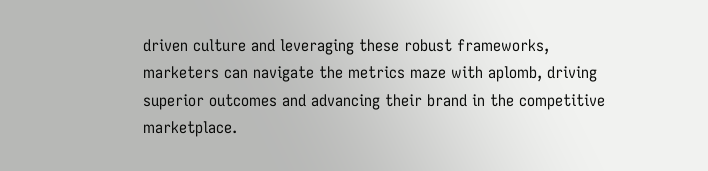driven culture and leveraging these robust frameworks, marketers can navigate the metrics maze with aplomb, driving superior outcomes and advancing their brand in the competitive marketplace.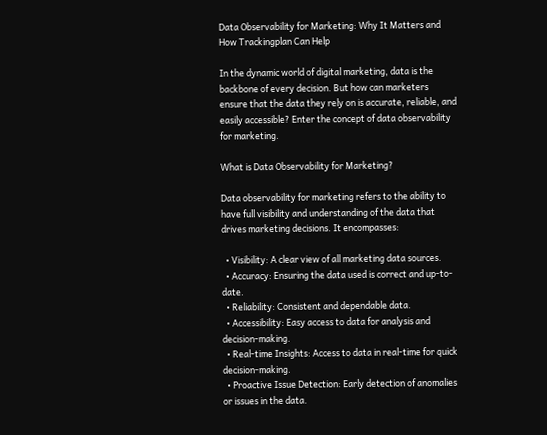Data Observability for Marketing: Why It Matters and How Trackingplan Can Help

In the dynamic world of digital marketing, data is the backbone of every decision. But how can marketers ensure that the data they rely on is accurate, reliable, and easily accessible? Enter the concept of data observability for marketing.

What is Data Observability for Marketing?

Data observability for marketing refers to the ability to have full visibility and understanding of the data that drives marketing decisions. It encompasses:

  • Visibility: A clear view of all marketing data sources.
  • Accuracy: Ensuring the data used is correct and up-to-date.
  • Reliability: Consistent and dependable data.
  • Accessibility: Easy access to data for analysis and decision-making.
  • Real-time Insights: Access to data in real-time for quick decision-making.
  • Proactive Issue Detection: Early detection of anomalies or issues in the data.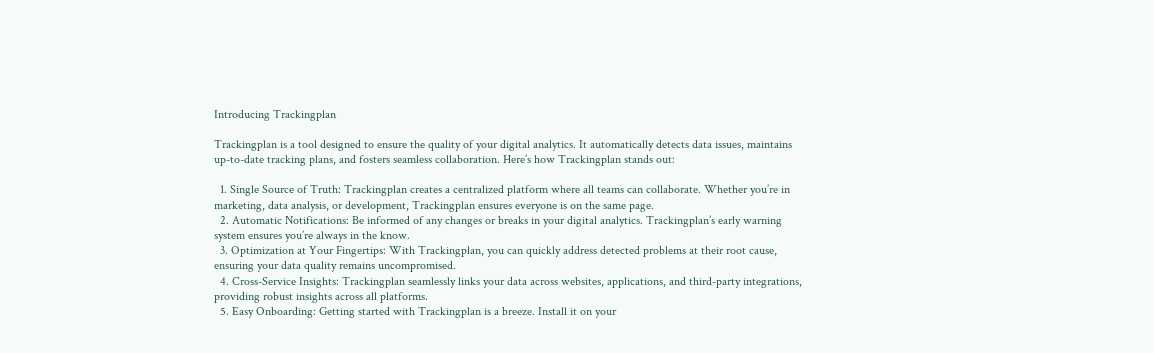Introducing Trackingplan

Trackingplan is a tool designed to ensure the quality of your digital analytics. It automatically detects data issues, maintains up-to-date tracking plans, and fosters seamless collaboration. Here’s how Trackingplan stands out:

  1. Single Source of Truth: Trackingplan creates a centralized platform where all teams can collaborate. Whether you’re in marketing, data analysis, or development, Trackingplan ensures everyone is on the same page.
  2. Automatic Notifications: Be informed of any changes or breaks in your digital analytics. Trackingplan’s early warning system ensures you’re always in the know.
  3. Optimization at Your Fingertips: With Trackingplan, you can quickly address detected problems at their root cause, ensuring your data quality remains uncompromised.
  4. Cross-Service Insights: Trackingplan seamlessly links your data across websites, applications, and third-party integrations, providing robust insights across all platforms.
  5. Easy Onboarding: Getting started with Trackingplan is a breeze. Install it on your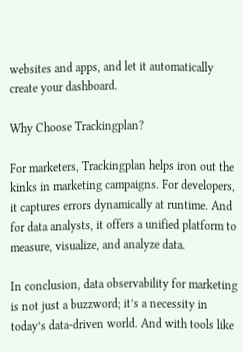websites and apps, and let it automatically create your dashboard.

Why Choose Trackingplan?

For marketers, Trackingplan helps iron out the kinks in marketing campaigns. For developers, it captures errors dynamically at runtime. And for data analysts, it offers a unified platform to measure, visualize, and analyze data.

In conclusion, data observability for marketing is not just a buzzword; it’s a necessity in today’s data-driven world. And with tools like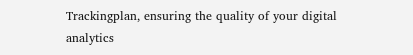Trackingplan, ensuring the quality of your digital analytics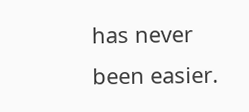has never been easier.